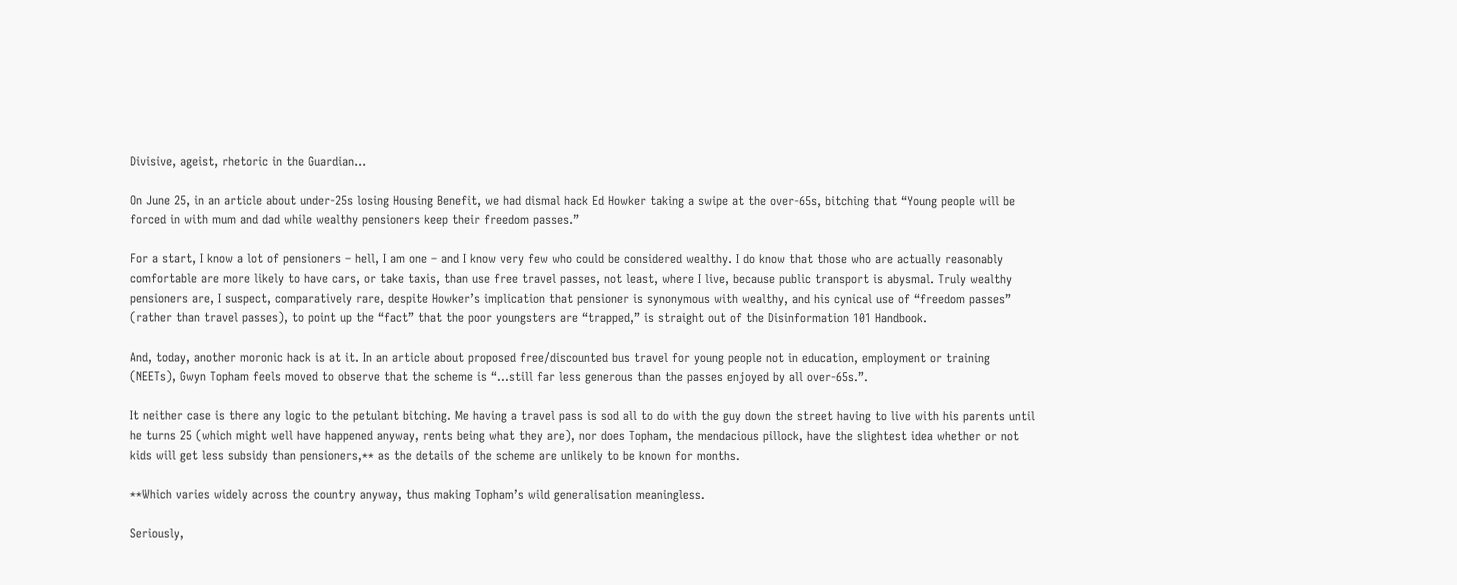Divisive, ageist, rhetoric in the Guardian…

On June 25, in an article about under-25s losing Housing Benefit, we had dismal hack Ed Howker taking a swipe at the over-65s, bitching that “Young people will be forced in with mum and dad while wealthy pensioners keep their freedom passes.”

For a start, I know a lot of pensioners – hell, I am one – and I know very few who could be considered wealthy. I do know that those who are actually reasonably comfortable are more likely to have cars, or take taxis, than use free travel passes, not least, where I live, because public transport is abysmal. Truly wealthy pensioners are, I suspect, comparatively rare, despite Howker’s implication that pensioner is synonymous with wealthy, and his cynical use of “freedom passes” (rather than travel passes), to point up the “fact” that the poor youngsters are “trapped,” is straight out of the Disinformation 101 Handbook.

And, today, another moronic hack is at it. In an article about proposed free/discounted bus travel for young people not in education, employment or training (NEETs), Gwyn Topham feels moved to observe that the scheme is “…still far less generous than the passes enjoyed by all over-65s.”.

It neither case is there any logic to the petulant bitching. Me having a travel pass is sod all to do with the guy down the street having to live with his parents until he turns 25 (which might well have happened anyway, rents being what they are), nor does Topham, the mendacious pillock, have the slightest idea whether or not kids will get less subsidy than pensioners,** as the details of the scheme are unlikely to be known for months.

**Which varies widely across the country anyway, thus making Topham’s wild generalisation meaningless.

Seriously,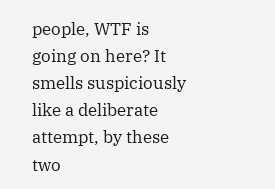people, WTF is going on here? It smells suspiciously like a deliberate attempt, by these two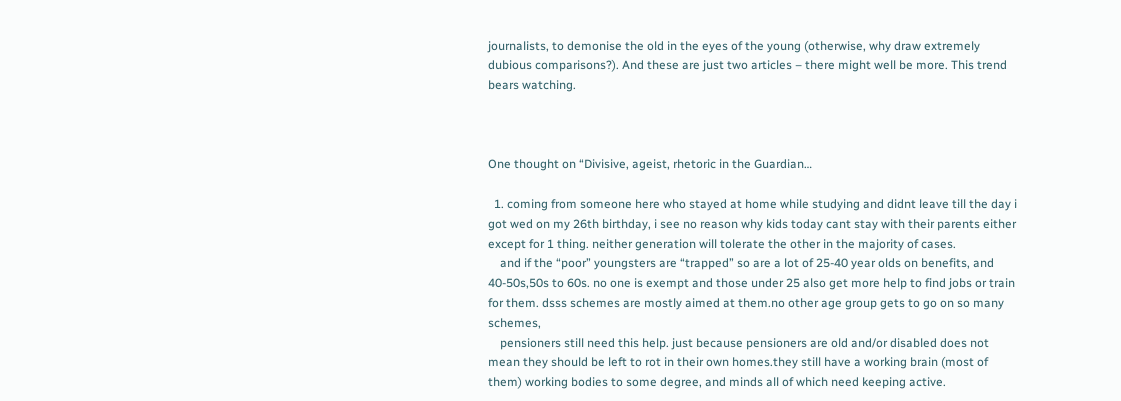journalists, to demonise the old in the eyes of the young (otherwise, why draw extremely dubious comparisons?). And these are just two articles – there might well be more. This trend bears watching.



One thought on “Divisive, ageist, rhetoric in the Guardian…

  1. coming from someone here who stayed at home while studying and didnt leave till the day i got wed on my 26th birthday, i see no reason why kids today cant stay with their parents either except for 1 thing. neither generation will tolerate the other in the majority of cases.
    and if the “poor” youngsters are “trapped” so are a lot of 25-40 year olds on benefits, and 40-50s,50s to 60s. no one is exempt and those under 25 also get more help to find jobs or train for them. dsss schemes are mostly aimed at them.no other age group gets to go on so many schemes,
    pensioners still need this help. just because pensioners are old and/or disabled does not mean they should be left to rot in their own homes.they still have a working brain (most of them) working bodies to some degree, and minds all of which need keeping active.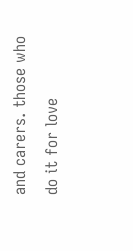and carers. those who do it for love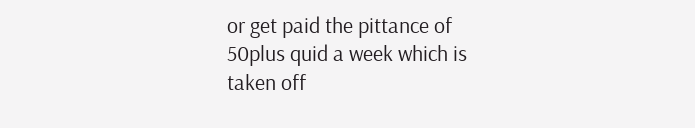or get paid the pittance of 50plus quid a week which is taken off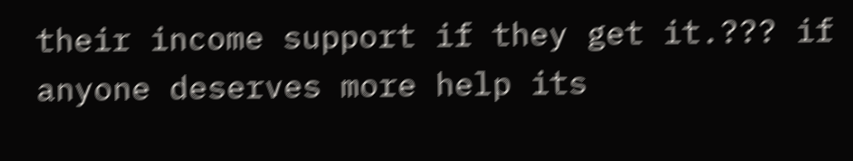their income support if they get it.??? if anyone deserves more help its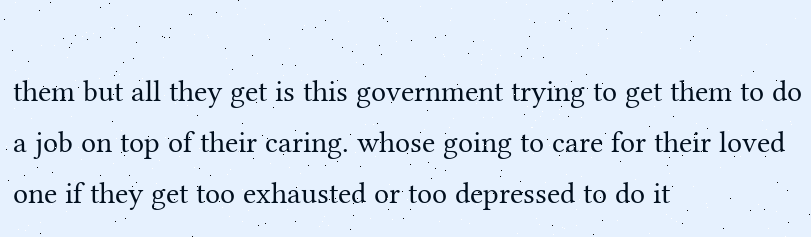them but all they get is this government trying to get them to do a job on top of their caring. whose going to care for their loved one if they get too exhausted or too depressed to do it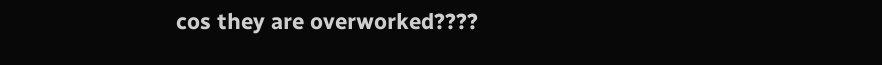cos they are overworked????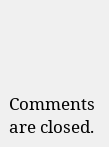Comments are closed.